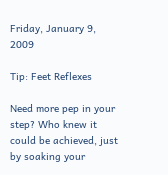Friday, January 9, 2009

Tip: Feet Reflexes

Need more pep in your step? Who knew it could be achieved, just by soaking your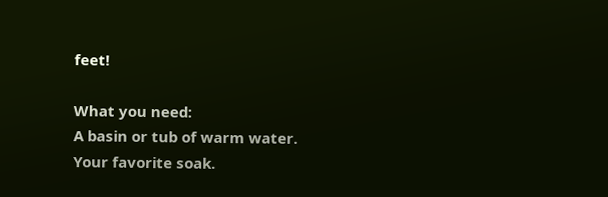feet!

What you need:
A basin or tub of warm water.
Your favorite soak.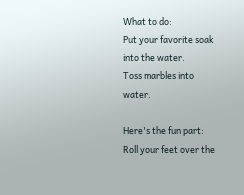What to do:
Put your favorite soak into the water.
Toss marbles into water.

Here's the fun part:
Roll your feet over the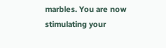marbles. You are now stimulating your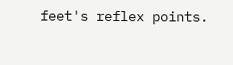feet's reflex points.